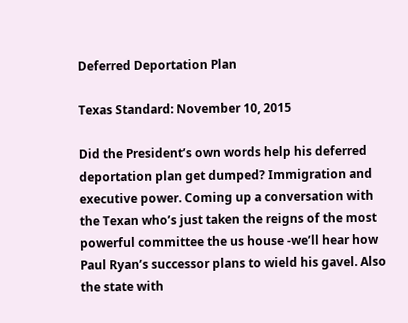Deferred Deportation Plan

Texas Standard: November 10, 2015

Did the President’s own words help his deferred deportation plan get dumped? Immigration and executive power. Coming up a conversation with the Texan who’s just taken the reigns of the most powerful committee the us house -we’ll hear how Paul Ryan’s successor plans to wield his gavel. Also the state with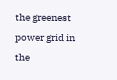the greenest power grid in the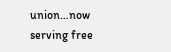union…now serving free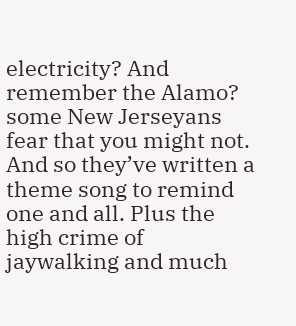electricity? And remember the Alamo? some New Jerseyans fear that you might not. And so they’ve written a theme song to remind one and all. Plus the high crime of jaywalking and much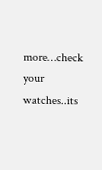more…check your watches..its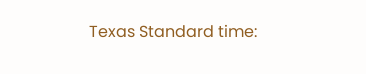Texas Standard time: